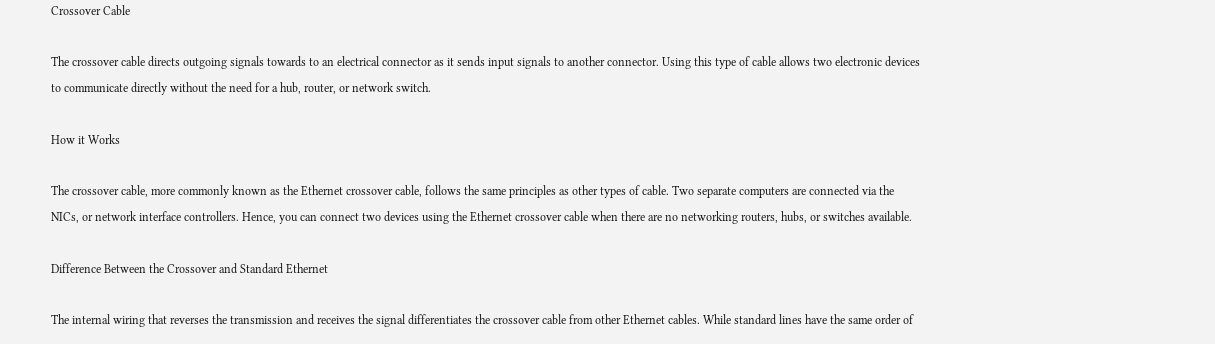Crossover Cable

The crossover cable directs outgoing signals towards to an electrical connector as it sends input signals to another connector. Using this type of cable allows two electronic devices to communicate directly without the need for a hub, router, or network switch.

How it Works

The crossover cable, more commonly known as the Ethernet crossover cable, follows the same principles as other types of cable. Two separate computers are connected via the NICs, or network interface controllers. Hence, you can connect two devices using the Ethernet crossover cable when there are no networking routers, hubs, or switches available.

Difference Between the Crossover and Standard Ethernet

The internal wiring that reverses the transmission and receives the signal differentiates the crossover cable from other Ethernet cables. While standard lines have the same order of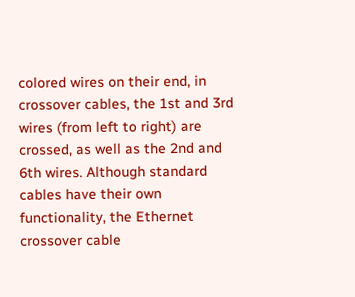colored wires on their end, in crossover cables, the 1st and 3rd wires (from left to right) are crossed, as well as the 2nd and 6th wires. Although standard cables have their own functionality, the Ethernet crossover cable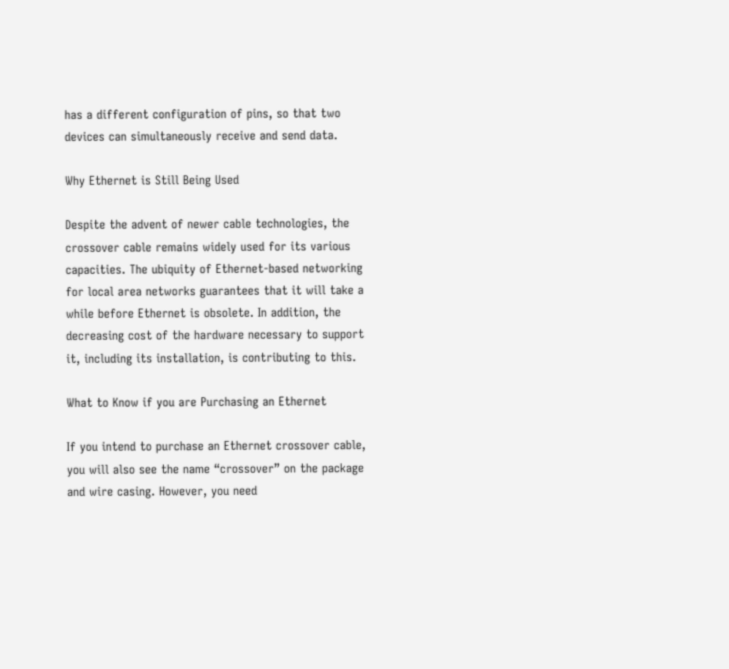has a different configuration of pins, so that two devices can simultaneously receive and send data.

Why Ethernet is Still Being Used

Despite the advent of newer cable technologies, the crossover cable remains widely used for its various capacities. The ubiquity of Ethernet-based networking for local area networks guarantees that it will take a while before Ethernet is obsolete. In addition, the decreasing cost of the hardware necessary to support it, including its installation, is contributing to this.

What to Know if you are Purchasing an Ethernet

If you intend to purchase an Ethernet crossover cable, you will also see the name “crossover” on the package and wire casing. However, you need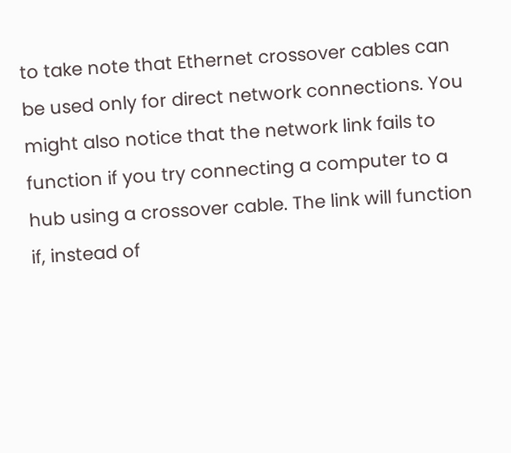to take note that Ethernet crossover cables can be used only for direct network connections. You might also notice that the network link fails to function if you try connecting a computer to a hub using a crossover cable. The link will function if, instead of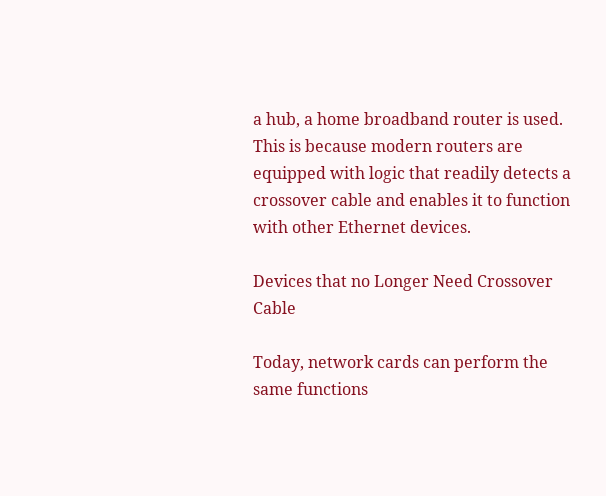a hub, a home broadband router is used. This is because modern routers are equipped with logic that readily detects a crossover cable and enables it to function with other Ethernet devices.

Devices that no Longer Need Crossover Cable

Today, network cards can perform the same functions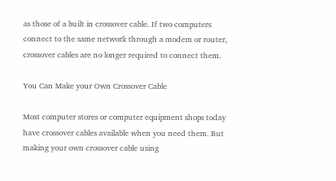as those of a built in crossover cable. If two computers connect to the same network through a modem or router, crossover cables are no longer required to connect them.

You Can Make your Own Crossover Cable

Most computer stores or computer equipment shops today have crossover cables available when you need them. But making your own crossover cable using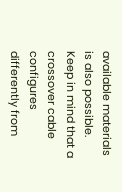available materials is also possible. Keep in mind that a crossover cable configures differently from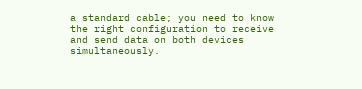a standard cable; you need to know the right configuration to receive and send data on both devices simultaneously.